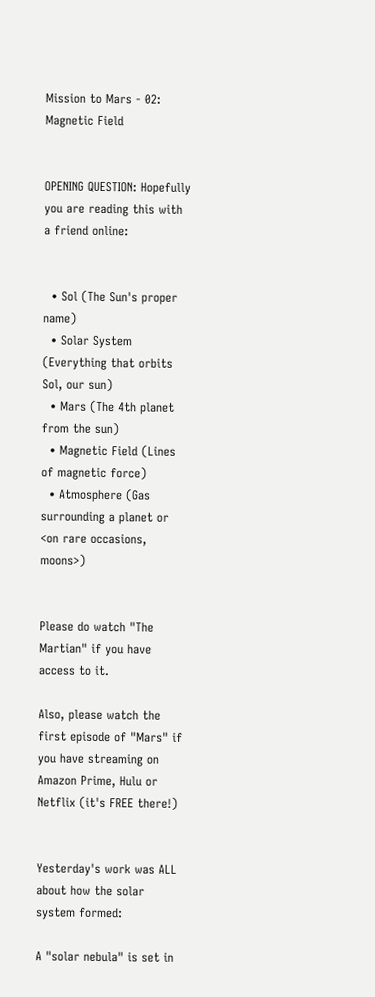Mission to Mars - 02: Magnetic Field


OPENING QUESTION: Hopefully you are reading this with a friend online:


  • Sol (The Sun's proper name)
  • Solar System (Everything that orbits Sol, our sun)
  • Mars (The 4th planet from the sun)
  • Magnetic Field (Lines of magnetic force)
  • Atmosphere (Gas surrounding a planet or <on rare occasions, moons>)


Please do watch "The Martian" if you have access to it.

Also, please watch the first episode of "Mars" if you have streaming on Amazon Prime, Hulu or Netflix (it's FREE there!)


Yesterday's work was ALL about how the solar system formed:

A "solar nebula" is set in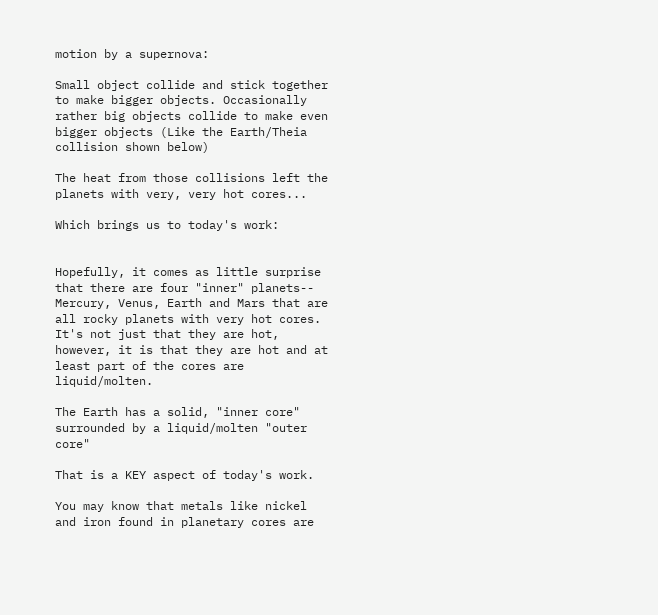motion by a supernova:

Small object collide and stick together to make bigger objects. Occasionally rather big objects collide to make even bigger objects (Like the Earth/Theia collision shown below)

The heat from those collisions left the planets with very, very hot cores...

Which brings us to today's work:


Hopefully, it comes as little surprise that there are four "inner" planets-- Mercury, Venus, Earth and Mars that are all rocky planets with very hot cores. It's not just that they are hot, however, it is that they are hot and at least part of the cores are liquid/molten.

The Earth has a solid, "inner core" surrounded by a liquid/molten "outer core"

That is a KEY aspect of today's work.

You may know that metals like nickel and iron found in planetary cores are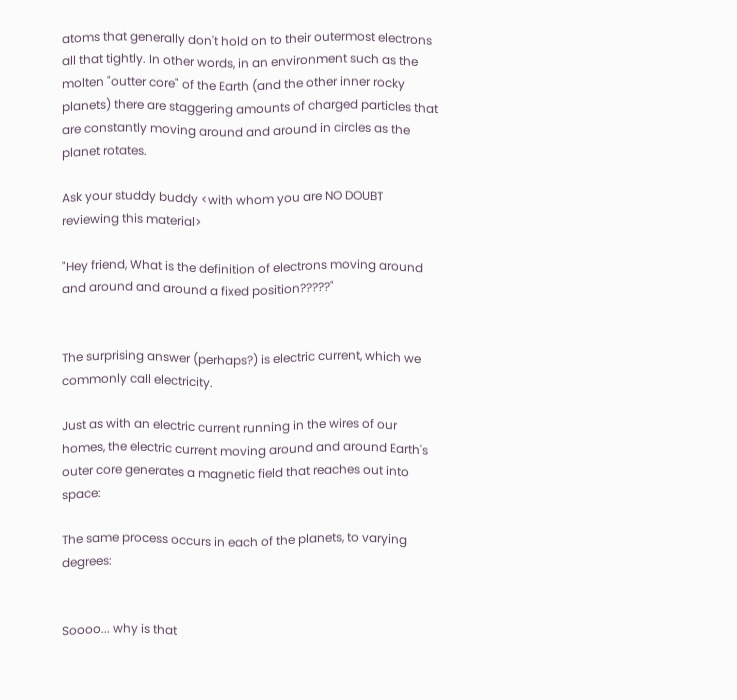atoms that generally don't hold on to their outermost electrons all that tightly. In other words, in an environment such as the molten "outter core" of the Earth (and the other inner rocky planets) there are staggering amounts of charged particles that are constantly moving around and around in circles as the planet rotates.

Ask your studdy buddy <with whom you are NO DOUBT reviewing this material>

"Hey friend, What is the definition of electrons moving around and around and around a fixed position?????"


The surprising answer (perhaps?) is electric current, which we commonly call electricity.

Just as with an electric current running in the wires of our homes, the electric current moving around and around Earth's outer core generates a magnetic field that reaches out into space:

The same process occurs in each of the planets, to varying degrees:


Soooo... why is that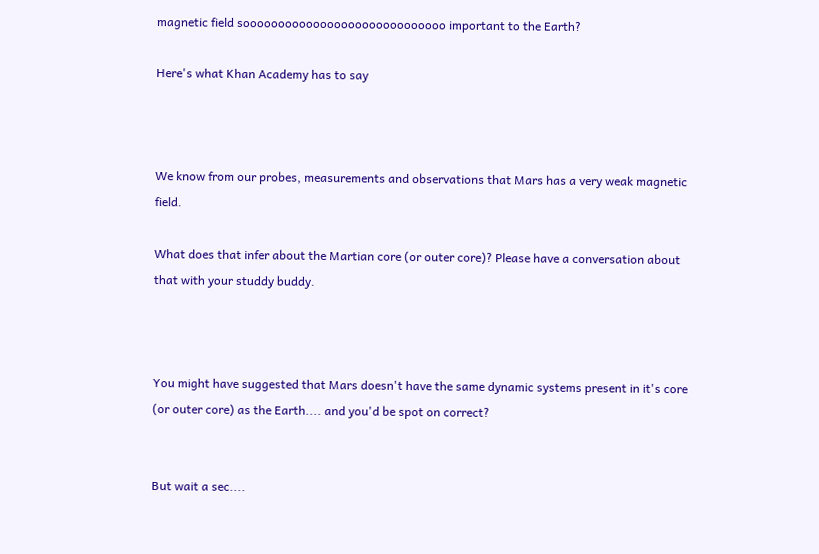magnetic field sooooooooooooooooooooooooooooo important to the Earth?

Here's what Khan Academy has to say



We know from our probes, measurements and observations that Mars has a very weak magnetic field.

What does that infer about the Martian core (or outer core)? Please have a conversation about that with your studdy buddy.



You might have suggested that Mars doesn't have the same dynamic systems present in it's core (or outer core) as the Earth.... and you'd be spot on correct?


But wait a sec....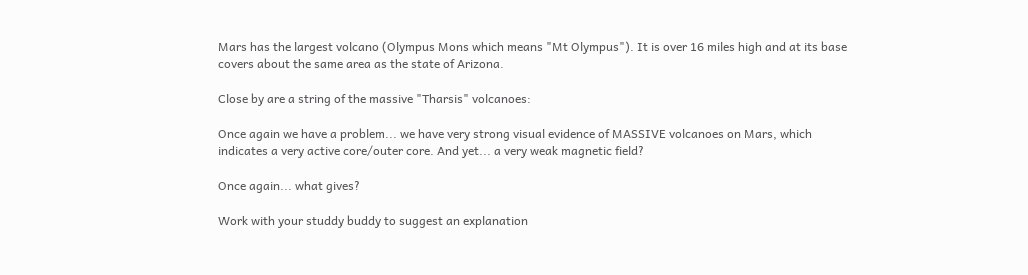Mars has the largest volcano (Olympus Mons which means "Mt Olympus"). It is over 16 miles high and at its base covers about the same area as the state of Arizona.

Close by are a string of the massive "Tharsis" volcanoes:

Once again we have a problem... we have very strong visual evidence of MASSIVE volcanoes on Mars, which indicates a very active core/outer core. And yet... a very weak magnetic field?

Once again... what gives?

Work with your studdy buddy to suggest an explanation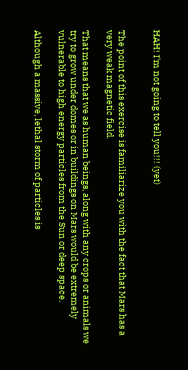HAH! I'm not going to tell you!!! (yet)


The point of this exercise is familiarize you with the fact that Mars has a very weak magnetic field.

That means that we as human beings, along with any crops or animals we try to grow under domes or in buildings on Mars would be extremely vulnerable to high energy particles from the Sun or deep space.

Although a massive, lethal storm of particles is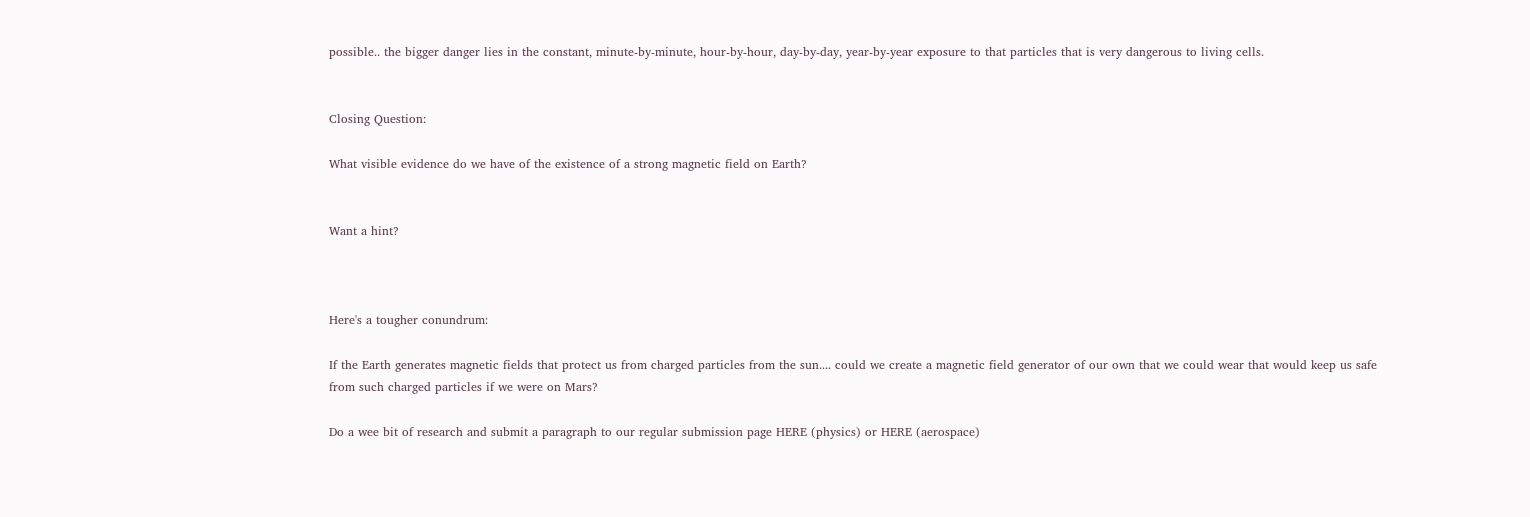possible.. the bigger danger lies in the constant, minute-by-minute, hour-by-hour, day-by-day, year-by-year exposure to that particles that is very dangerous to living cells.


Closing Question:

What visible evidence do we have of the existence of a strong magnetic field on Earth?


Want a hint?



Here's a tougher conundrum:

If the Earth generates magnetic fields that protect us from charged particles from the sun.... could we create a magnetic field generator of our own that we could wear that would keep us safe from such charged particles if we were on Mars?

Do a wee bit of research and submit a paragraph to our regular submission page HERE (physics) or HERE (aerospace)